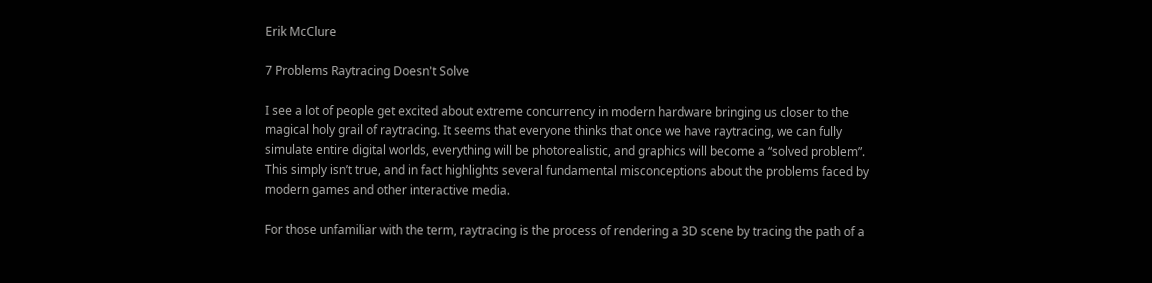Erik McClure

7 Problems Raytracing Doesn't Solve

I see a lot of people get excited about extreme concurrency in modern hardware bringing us closer to the magical holy grail of raytracing. It seems that everyone thinks that once we have raytracing, we can fully simulate entire digital worlds, everything will be photorealistic, and graphics will become a “solved problem”. This simply isn’t true, and in fact highlights several fundamental misconceptions about the problems faced by modern games and other interactive media.

For those unfamiliar with the term, raytracing is the process of rendering a 3D scene by tracing the path of a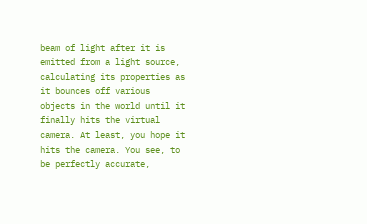beam of light after it is emitted from a light source, calculating its properties as it bounces off various objects in the world until it finally hits the virtual camera. At least, you hope it hits the camera. You see, to be perfectly accurate,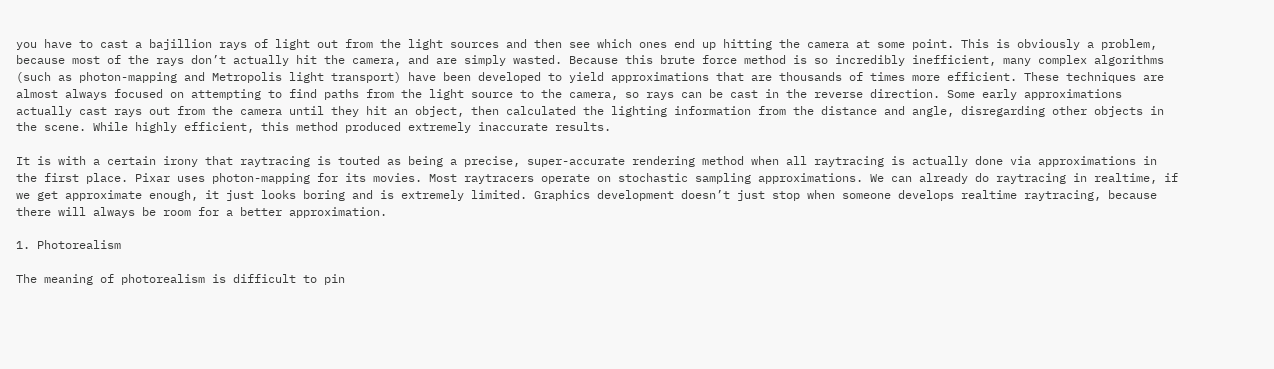you have to cast a bajillion rays of light out from the light sources and then see which ones end up hitting the camera at some point. This is obviously a problem, because most of the rays don’t actually hit the camera, and are simply wasted. Because this brute force method is so incredibly inefficient, many complex algorithms (such as photon-mapping and Metropolis light transport) have been developed to yield approximations that are thousands of times more efficient. These techniques are almost always focused on attempting to find paths from the light source to the camera, so rays can be cast in the reverse direction. Some early approximations actually cast rays out from the camera until they hit an object, then calculated the lighting information from the distance and angle, disregarding other objects in the scene. While highly efficient, this method produced extremely inaccurate results.

It is with a certain irony that raytracing is touted as being a precise, super-accurate rendering method when all raytracing is actually done via approximations in the first place. Pixar uses photon-mapping for its movies. Most raytracers operate on stochastic sampling approximations. We can already do raytracing in realtime, if we get approximate enough, it just looks boring and is extremely limited. Graphics development doesn’t just stop when someone develops realtime raytracing, because there will always be room for a better approximation.

1. Photorealism

The meaning of photorealism is difficult to pin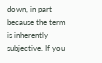down, in part because the term is inherently subjective. If you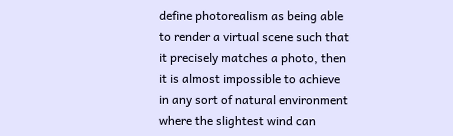define photorealism as being able to render a virtual scene such that it precisely matches a photo, then it is almost impossible to achieve in any sort of natural environment where the slightest wind can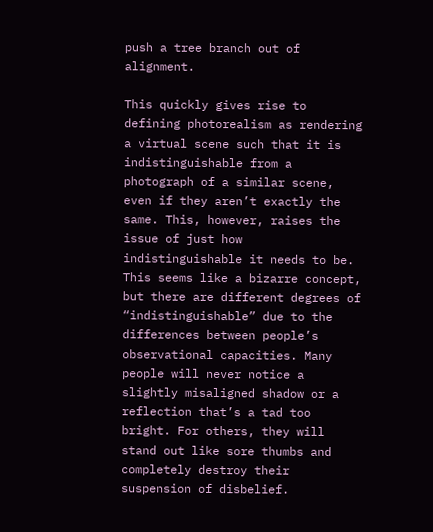push a tree branch out of alignment.

This quickly gives rise to defining photorealism as rendering a virtual scene such that it is indistinguishable from a photograph of a similar scene, even if they aren’t exactly the same. This, however, raises the issue of just how indistinguishable it needs to be. This seems like a bizarre concept, but there are different degrees of “indistinguishable” due to the differences between people’s observational capacities. Many people will never notice a slightly misaligned shadow or a reflection that’s a tad too bright. For others, they will stand out like sore thumbs and completely destroy their suspension of disbelief.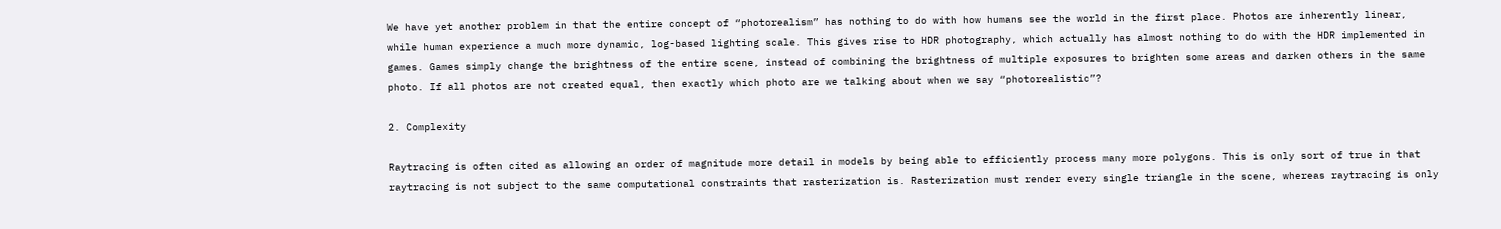We have yet another problem in that the entire concept of “photorealism” has nothing to do with how humans see the world in the first place. Photos are inherently linear, while human experience a much more dynamic, log-based lighting scale. This gives rise to HDR photography, which actually has almost nothing to do with the HDR implemented in games. Games simply change the brightness of the entire scene, instead of combining the brightness of multiple exposures to brighten some areas and darken others in the same photo. If all photos are not created equal, then exactly which photo are we talking about when we say “photorealistic”?

2. Complexity

Raytracing is often cited as allowing an order of magnitude more detail in models by being able to efficiently process many more polygons. This is only sort of true in that raytracing is not subject to the same computational constraints that rasterization is. Rasterization must render every single triangle in the scene, whereas raytracing is only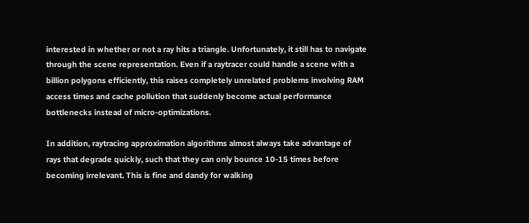interested in whether or not a ray hits a triangle. Unfortunately, it still has to navigate through the scene representation. Even if a raytracer could handle a scene with a billion polygons efficiently, this raises completely unrelated problems involving RAM access times and cache pollution that suddenly become actual performance bottlenecks instead of micro-optimizations.

In addition, raytracing approximation algorithms almost always take advantage of rays that degrade quickly, such that they can only bounce 10-15 times before becoming irrelevant. This is fine and dandy for walking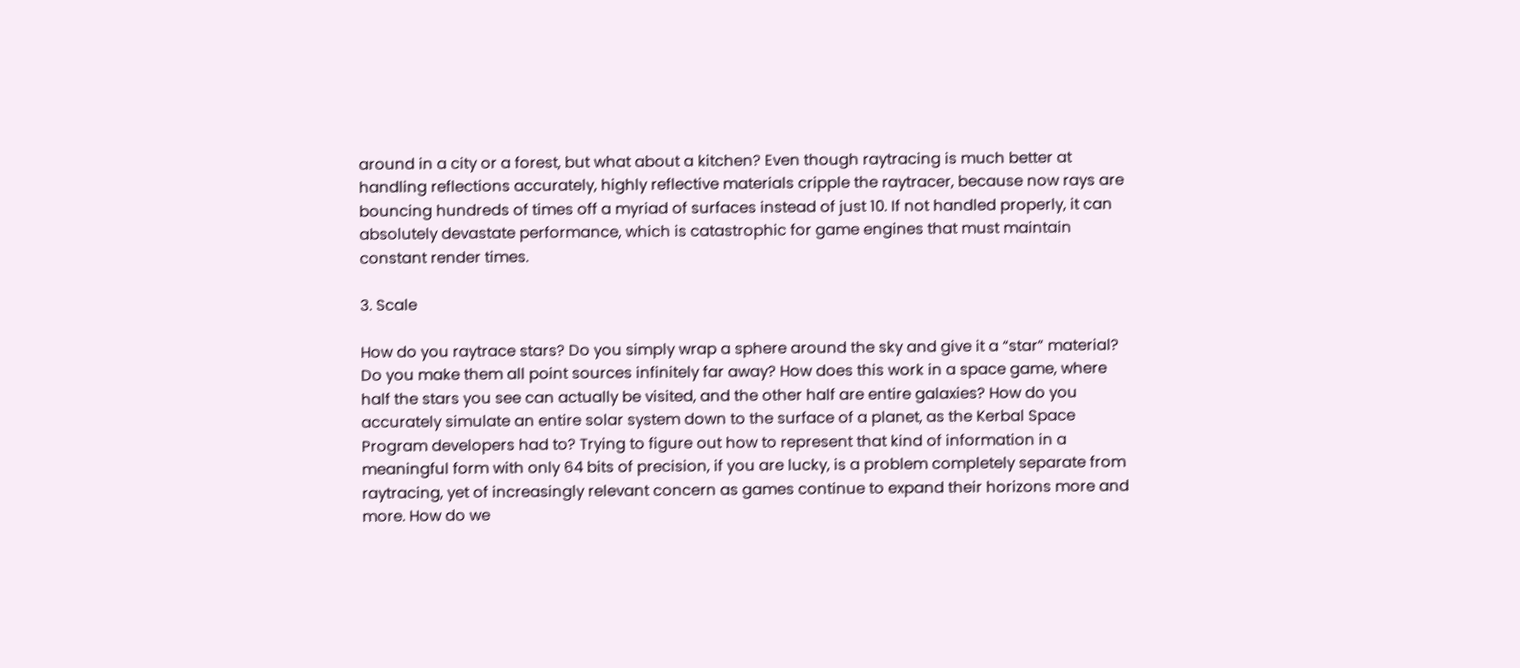around in a city or a forest, but what about a kitchen? Even though raytracing is much better at handling reflections accurately, highly reflective materials cripple the raytracer, because now rays are bouncing hundreds of times off a myriad of surfaces instead of just 10. If not handled properly, it can absolutely devastate performance, which is catastrophic for game engines that must maintain constant render times.

3. Scale

How do you raytrace stars? Do you simply wrap a sphere around the sky and give it a “star” material? Do you make them all point sources infinitely far away? How does this work in a space game, where half the stars you see can actually be visited, and the other half are entire galaxies? How do you accurately simulate an entire solar system down to the surface of a planet, as the Kerbal Space Program developers had to? Trying to figure out how to represent that kind of information in a meaningful form with only 64 bits of precision, if you are lucky, is a problem completely separate from raytracing, yet of increasingly relevant concern as games continue to expand their horizons more and more. How do we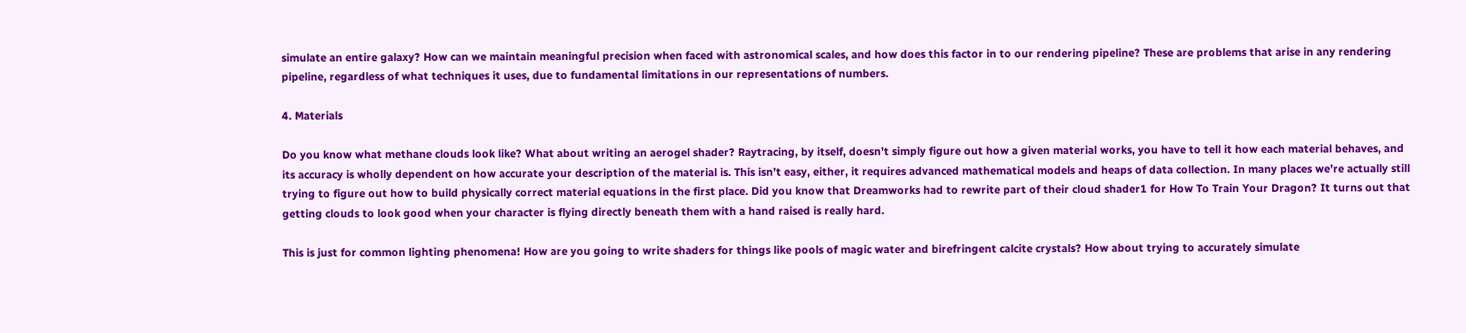simulate an entire galaxy? How can we maintain meaningful precision when faced with astronomical scales, and how does this factor in to our rendering pipeline? These are problems that arise in any rendering pipeline, regardless of what techniques it uses, due to fundamental limitations in our representations of numbers.

4. Materials

Do you know what methane clouds look like? What about writing an aerogel shader? Raytracing, by itself, doesn’t simply figure out how a given material works, you have to tell it how each material behaves, and its accuracy is wholly dependent on how accurate your description of the material is. This isn’t easy, either, it requires advanced mathematical models and heaps of data collection. In many places we’re actually still trying to figure out how to build physically correct material equations in the first place. Did you know that Dreamworks had to rewrite part of their cloud shader1 for How To Train Your Dragon? It turns out that getting clouds to look good when your character is flying directly beneath them with a hand raised is really hard.

This is just for common lighting phenomena! How are you going to write shaders for things like pools of magic water and birefringent calcite crystals? How about trying to accurately simulate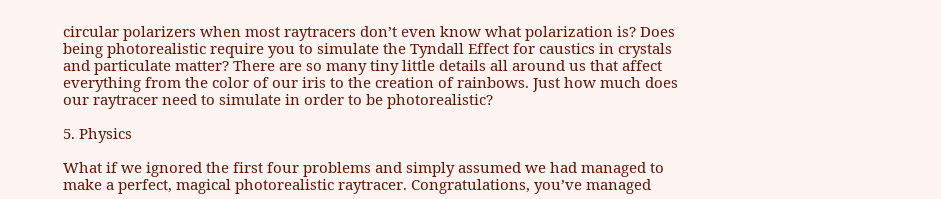circular polarizers when most raytracers don’t even know what polarization is? Does being photorealistic require you to simulate the Tyndall Effect for caustics in crystals and particulate matter? There are so many tiny little details all around us that affect everything from the color of our iris to the creation of rainbows. Just how much does our raytracer need to simulate in order to be photorealistic?

5. Physics

What if we ignored the first four problems and simply assumed we had managed to make a perfect, magical photorealistic raytracer. Congratulations, you’ve managed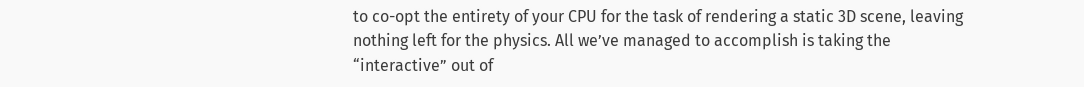to co-opt the entirety of your CPU for the task of rendering a static 3D scene, leaving nothing left for the physics. All we’ve managed to accomplish is taking the “interactive” out of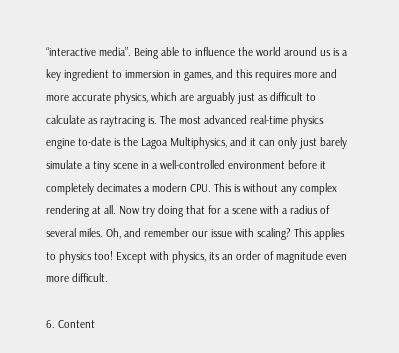“interactive media”. Being able to influence the world around us is a key ingredient to immersion in games, and this requires more and more accurate physics, which are arguably just as difficult to calculate as raytracing is. The most advanced real-time physics engine to-date is the Lagoa Multiphysics, and it can only just barely simulate a tiny scene in a well-controlled environment before it completely decimates a modern CPU. This is without any complex rendering at all. Now try doing that for a scene with a radius of several miles. Oh, and remember our issue with scaling? This applies to physics too! Except with physics, its an order of magnitude even more difficult.

6. Content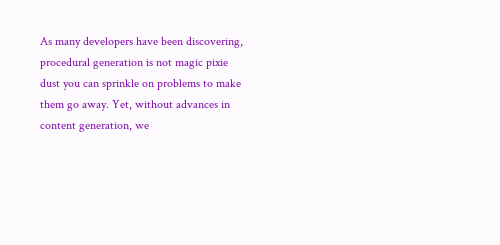As many developers have been discovering, procedural generation is not magic pixie dust you can sprinkle on problems to make them go away. Yet, without advances in content generation, we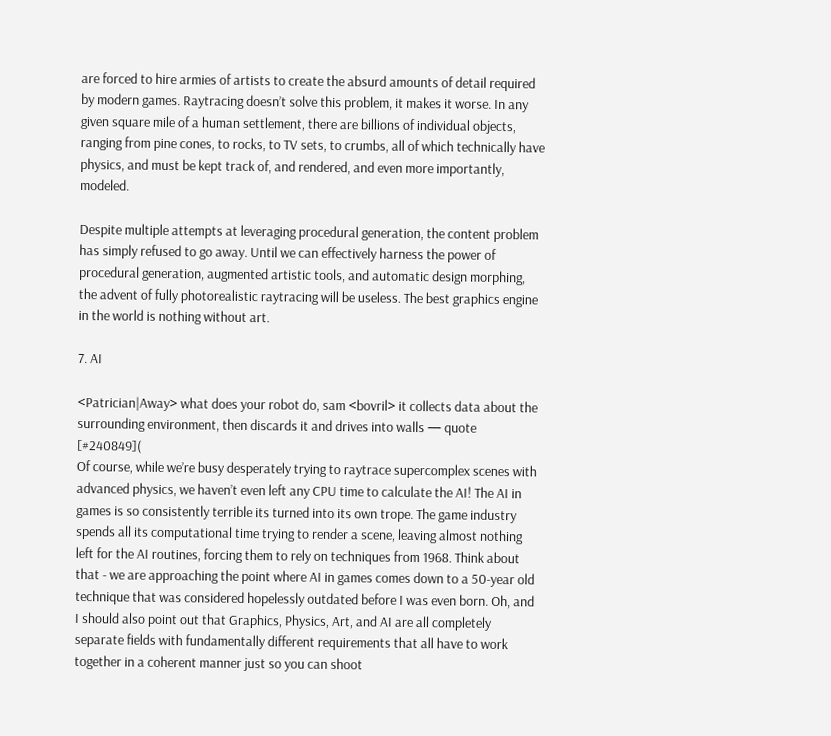are forced to hire armies of artists to create the absurd amounts of detail required by modern games. Raytracing doesn’t solve this problem, it makes it worse. In any given square mile of a human settlement, there are billions of individual objects, ranging from pine cones, to rocks, to TV sets, to crumbs, all of which technically have physics, and must be kept track of, and rendered, and even more importantly, modeled.

Despite multiple attempts at leveraging procedural generation, the content problem has simply refused to go away. Until we can effectively harness the power of procedural generation, augmented artistic tools, and automatic design morphing, the advent of fully photorealistic raytracing will be useless. The best graphics engine in the world is nothing without art.

7. AI

<Patrician|Away> what does your robot do, sam <bovril> it collects data about the surrounding environment, then discards it and drives into walls — quote [#240849](
Of course, while we’re busy desperately trying to raytrace supercomplex scenes with advanced physics, we haven’t even left any CPU time to calculate the AI! The AI in games is so consistently terrible its turned into its own trope. The game industry spends all its computational time trying to render a scene, leaving almost nothing left for the AI routines, forcing them to rely on techniques from 1968. Think about that - we are approaching the point where AI in games comes down to a 50-year old technique that was considered hopelessly outdated before I was even born. Oh, and I should also point out that Graphics, Physics, Art, and AI are all completely separate fields with fundamentally different requirements that all have to work together in a coherent manner just so you can shoot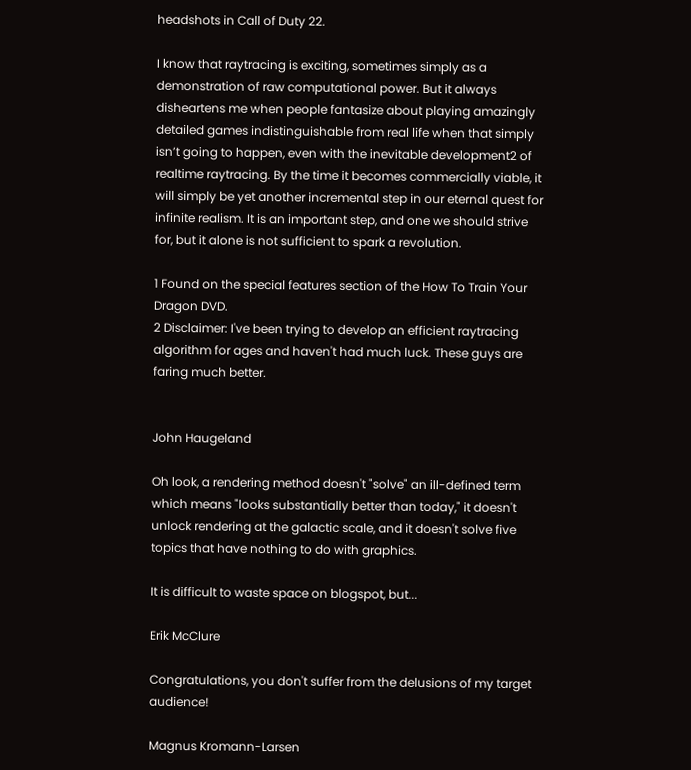headshots in Call of Duty 22.

I know that raytracing is exciting, sometimes simply as a demonstration of raw computational power. But it always disheartens me when people fantasize about playing amazingly detailed games indistinguishable from real life when that simply isn’t going to happen, even with the inevitable development2 of realtime raytracing. By the time it becomes commercially viable, it will simply be yet another incremental step in our eternal quest for infinite realism. It is an important step, and one we should strive for, but it alone is not sufficient to spark a revolution.

1 Found on the special features section of the How To Train Your Dragon DVD.
2 Disclaimer: I've been trying to develop an efficient raytracing algorithm for ages and haven't had much luck. These guys are faring much better.


John Haugeland

Oh look, a rendering method doesn't "solve" an ill-defined term which means "looks substantially better than today," it doesn't unlock rendering at the galactic scale, and it doesn't solve five topics that have nothing to do with graphics.

It is difficult to waste space on blogspot, but...

Erik McClure

Congratulations, you don't suffer from the delusions of my target audience!

Magnus Kromann-Larsen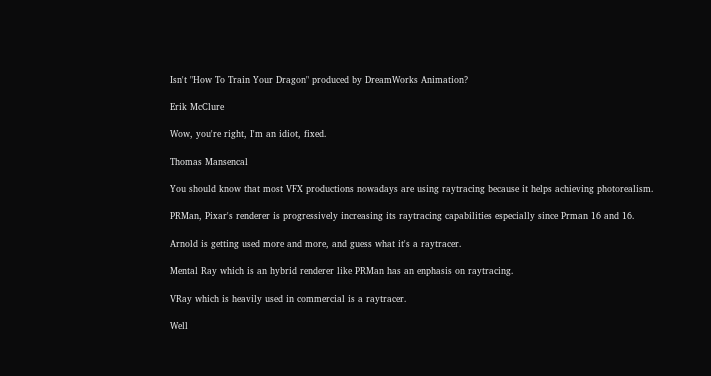Isn't "How To Train Your Dragon" produced by DreamWorks Animation?

Erik McClure

Wow, you're right, I'm an idiot, fixed.

Thomas Mansencal

You should know that most VFX productions nowadays are using raytracing because it helps achieving photorealism.

PRMan, Pixar's renderer is progressively increasing its raytracing capabilities especially since Prman 16 and 16.

Arnold is getting used more and more, and guess what it's a raytracer.

Mental Ray which is an hybrid renderer like PRMan has an enphasis on raytracing.

VRay which is heavily used in commercial is a raytracer.

Well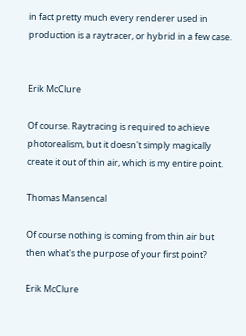in fact pretty much every renderer used in production is a raytracer, or hybrid in a few case.


Erik McClure

Of course. Raytracing is required to achieve photorealism, but it doesn't simply magically create it out of thin air, which is my entire point.

Thomas Mansencal

Of course nothing is coming from thin air but then what's the purpose of your first point?

Erik McClure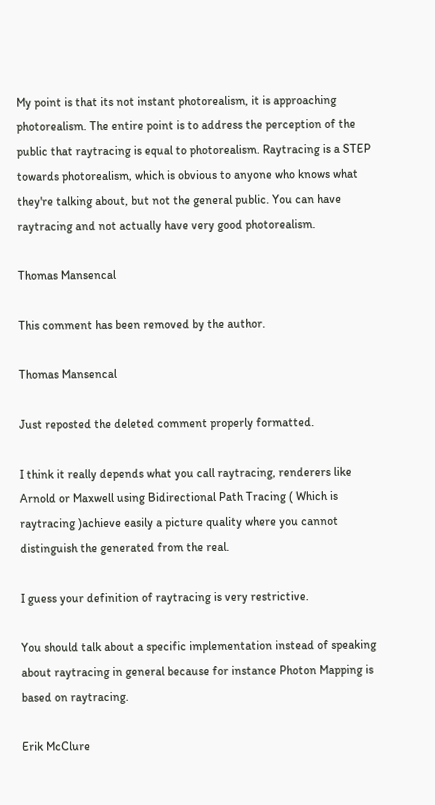My point is that its not instant photorealism, it is approaching photorealism. The entire point is to address the perception of the public that raytracing is equal to photorealism. Raytracing is a STEP towards photorealism, which is obvious to anyone who knows what they're talking about, but not the general public. You can have raytracing and not actually have very good photorealism.

Thomas Mansencal

This comment has been removed by the author.

Thomas Mansencal

Just reposted the deleted comment properly formatted.

I think it really depends what you call raytracing, renderers like Arnold or Maxwell using Bidirectional Path Tracing ( Which is raytracing )achieve easily a picture quality where you cannot distinguish the generated from the real.

I guess your definition of raytracing is very restrictive.

You should talk about a specific implementation instead of speaking about raytracing in general because for instance Photon Mapping is based on raytracing.

Erik McClure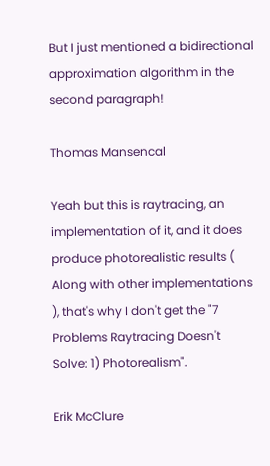But I just mentioned a bidirectional approximation algorithm in the second paragraph!

Thomas Mansencal

Yeah but this is raytracing, an implementation of it, and it does produce photorealistic results ( Along with other implementations ), that's why I don't get the "7 Problems Raytracing Doesn't Solve: 1) Photorealism".

Erik McClure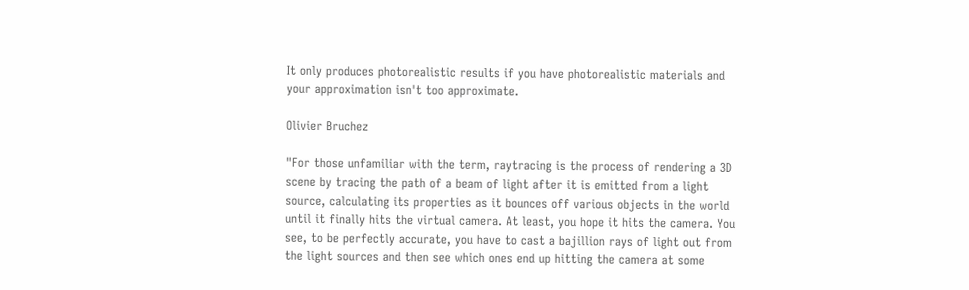It only produces photorealistic results if you have photorealistic materials and your approximation isn't too approximate.

Olivier Bruchez

"For those unfamiliar with the term, raytracing is the process of rendering a 3D scene by tracing the path of a beam of light after it is emitted from a light source, calculating its properties as it bounces off various objects in the world until it finally hits the virtual camera. At least, you hope it hits the camera. You see, to be perfectly accurate, you have to cast a bajillion rays of light out from the light sources and then see which ones end up hitting the camera at some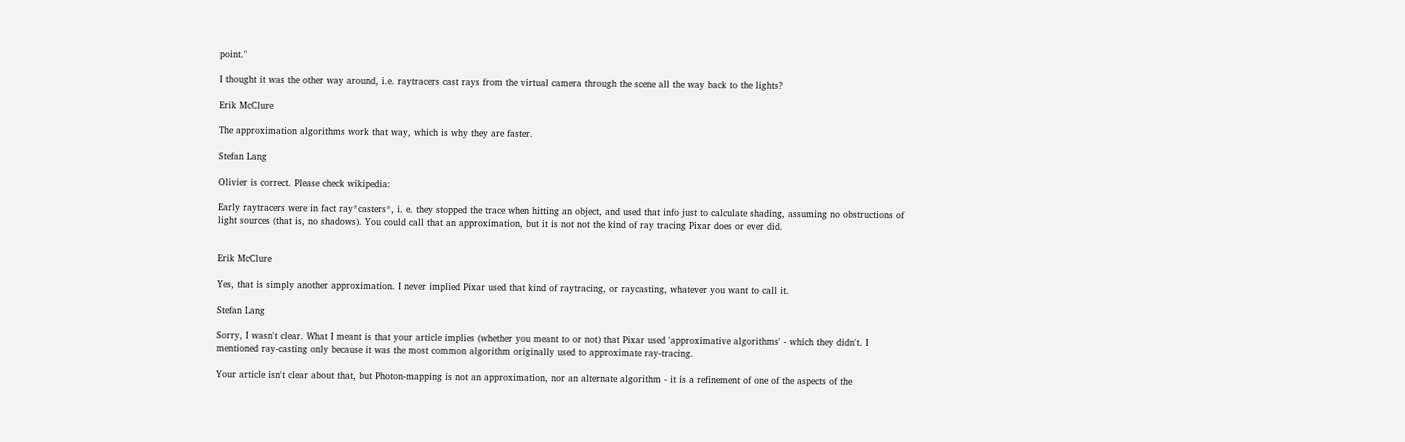point."

I thought it was the other way around, i.e. raytracers cast rays from the virtual camera through the scene all the way back to the lights?

Erik McClure

The approximation algorithms work that way, which is why they are faster.

Stefan Lang

Olivier is correct. Please check wikipedia:

Early raytracers were in fact ray*casters*, i. e. they stopped the trace when hitting an object, and used that info just to calculate shading, assuming no obstructions of light sources (that is, no shadows). You could call that an approximation, but it is not not the kind of ray tracing Pixar does or ever did.


Erik McClure

Yes, that is simply another approximation. I never implied Pixar used that kind of raytracing, or raycasting, whatever you want to call it.

Stefan Lang

Sorry, I wasn't clear. What I meant is that your article implies (whether you meant to or not) that Pixar used 'approximative algorithms' - which they didn't. I mentioned ray-casting only because it was the most common algorithm originally used to approximate ray-tracing.

Your article isn't clear about that, but Photon-mapping is not an approximation, nor an alternate algorithm - it is a refinement of one of the aspects of the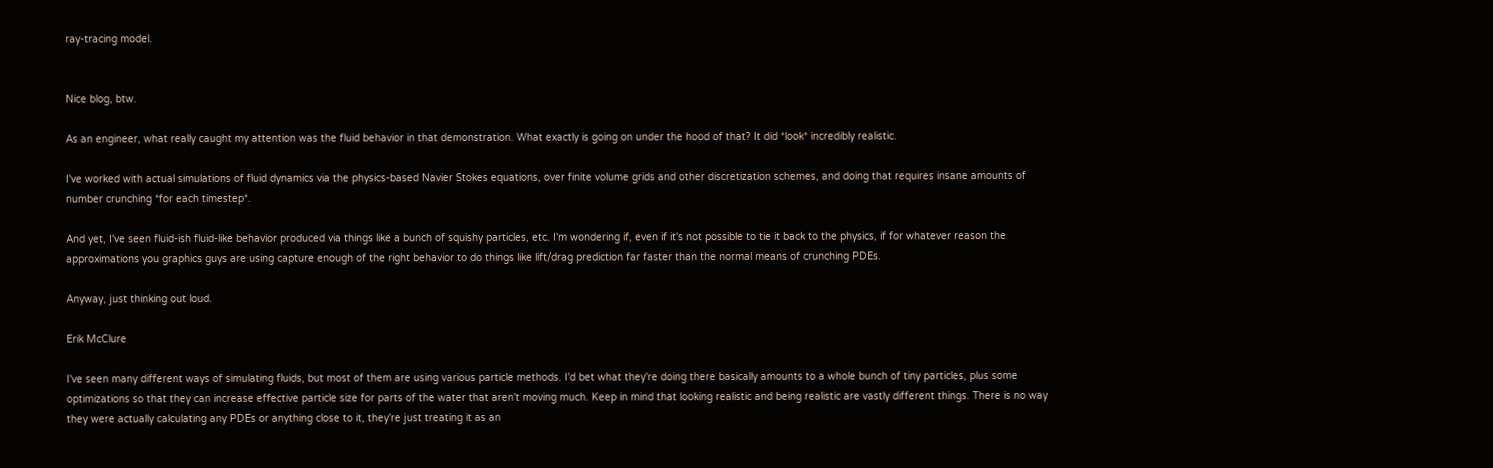ray-tracing model.


Nice blog, btw.

As an engineer, what really caught my attention was the fluid behavior in that demonstration. What exactly is going on under the hood of that? It did *look* incredibly realistic.

I've worked with actual simulations of fluid dynamics via the physics-based Navier Stokes equations, over finite volume grids and other discretization schemes, and doing that requires insane amounts of number crunching *for each timestep*.

And yet, I've seen fluid-ish fluid-like behavior produced via things like a bunch of squishy particles, etc. I'm wondering if, even if it's not possible to tie it back to the physics, if for whatever reason the approximations you graphics guys are using capture enough of the right behavior to do things like lift/drag prediction far faster than the normal means of crunching PDEs.

Anyway, just thinking out loud.

Erik McClure

I've seen many different ways of simulating fluids, but most of them are using various particle methods. I'd bet what they're doing there basically amounts to a whole bunch of tiny particles, plus some optimizations so that they can increase effective particle size for parts of the water that aren't moving much. Keep in mind that looking realistic and being realistic are vastly different things. There is no way they were actually calculating any PDEs or anything close to it, they're just treating it as an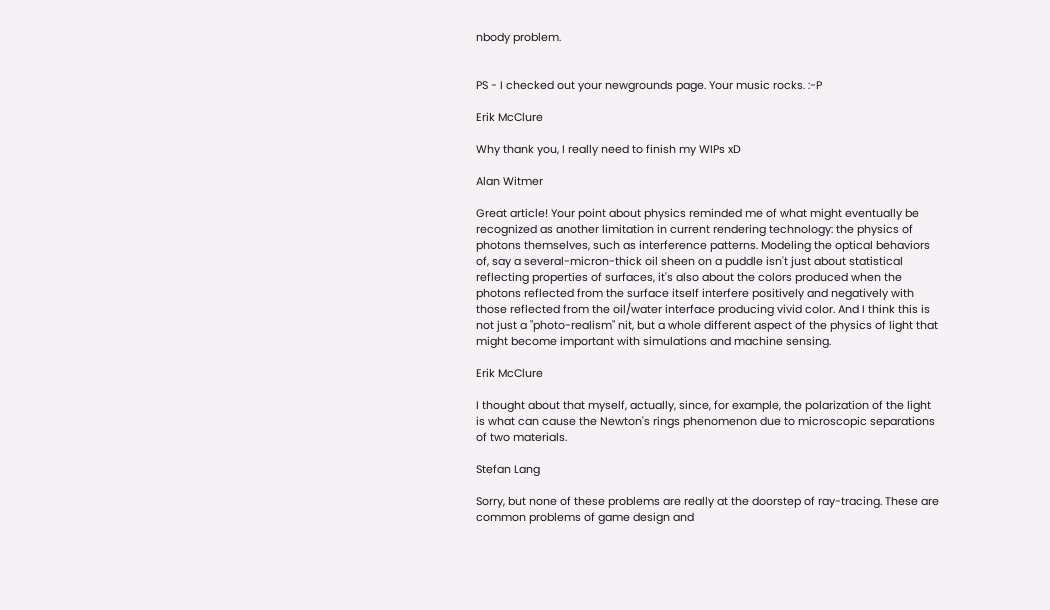nbody problem.


PS - I checked out your newgrounds page. Your music rocks. :-P

Erik McClure

Why thank you, I really need to finish my WIPs xD

Alan Witmer

Great article! Your point about physics reminded me of what might eventually be recognized as another limitation in current rendering technology: the physics of photons themselves, such as interference patterns. Modeling the optical behaviors of, say a several-micron-thick oil sheen on a puddle isn't just about statistical reflecting properties of surfaces, it's also about the colors produced when the photons reflected from the surface itself interfere positively and negatively with those reflected from the oil/water interface producing vivid color. And I think this is not just a "photo-realism" nit, but a whole different aspect of the physics of light that might become important with simulations and machine sensing.

Erik McClure

I thought about that myself, actually, since, for example, the polarization of the light is what can cause the Newton's rings phenomenon due to microscopic separations of two materials.

Stefan Lang

Sorry, but none of these problems are really at the doorstep of ray-tracing. These are common problems of game design and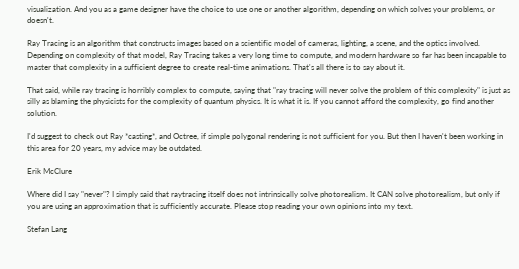visualization. And you as a game designer have the choice to use one or another algorithm, depending on which solves your problems, or doesn't.

Ray Tracing is an algorithm that constructs images based on a scientific model of cameras, lighting, a scene, and the optics involved. Depending on complexity of that model, Ray Tracing takes a very long time to compute, and modern hardware so far has been incapable to master that complexity in a sufficient degree to create real-time animations. That's all there is to say about it.

That said, while ray tracing is horribly complex to compute, saying that "ray tracing will never solve the problem of this complexity" is just as silly as blaming the physicists for the complexity of quantum physics. It is what it is. If you cannot afford the complexity, go find another solution.

I'd suggest to check out Ray *casting*, and Octree, if simple polygonal rendering is not sufficient for you. But then I haven't been working in this area for 20 years, my advice may be outdated.

Erik McClure

Where did I say "never"? I simply said that raytracing itself does not intrinsically solve photorealism. It CAN solve photorealism, but only if you are using an approximation that is sufficiently accurate. Please stop reading your own opinions into my text.

Stefan Lang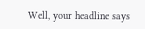Well, your headline says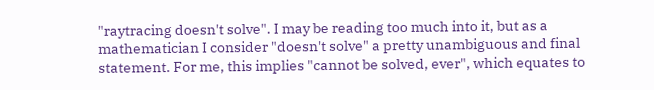"raytracing doesn't solve". I may be reading too much into it, but as a mathematician I consider "doesn't solve" a pretty unambiguous and final statement. For me, this implies "cannot be solved, ever", which equates to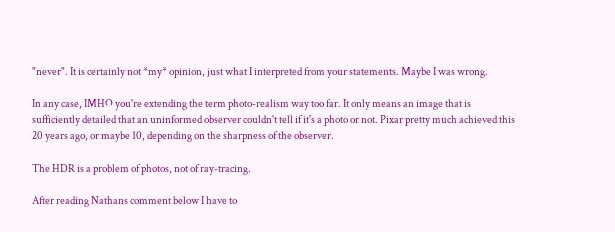"never". It is certainly not *my* opinion, just what I interpreted from your statements. Maybe I was wrong.

In any case, IMHO you're extending the term photo-realism way too far. It only means an image that is sufficiently detailed that an uninformed observer couldn't tell if it's a photo or not. Pixar pretty much achieved this 20 years ago, or maybe 10, depending on the sharpness of the observer.

The HDR is a problem of photos, not of ray-tracing.

After reading Nathans comment below I have to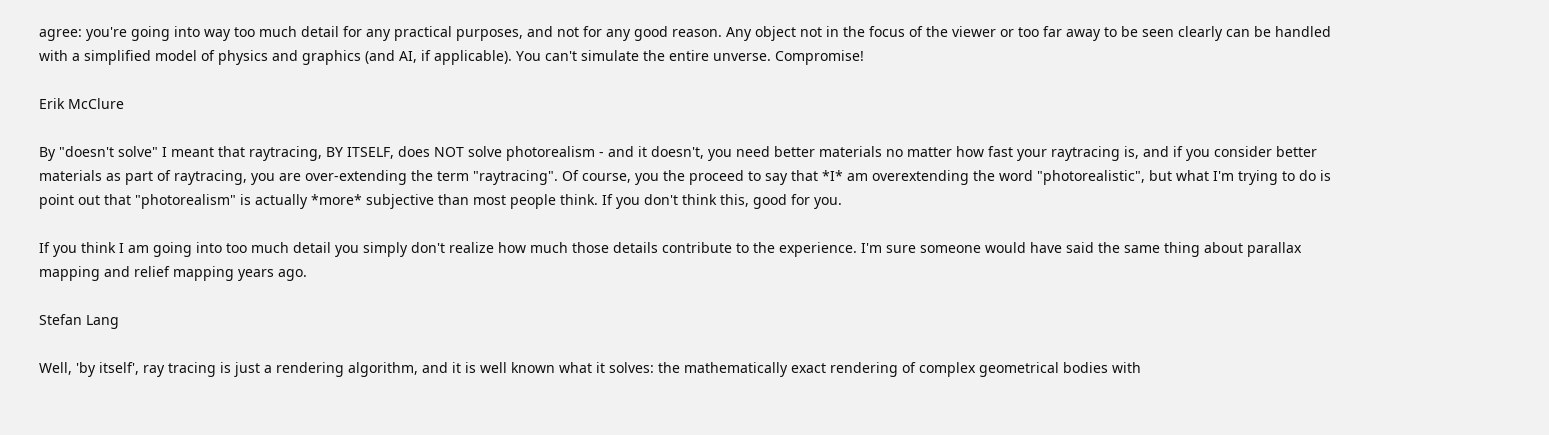agree: you're going into way too much detail for any practical purposes, and not for any good reason. Any object not in the focus of the viewer or too far away to be seen clearly can be handled with a simplified model of physics and graphics (and AI, if applicable). You can't simulate the entire unverse. Compromise!

Erik McClure

By "doesn't solve" I meant that raytracing, BY ITSELF, does NOT solve photorealism - and it doesn't, you need better materials no matter how fast your raytracing is, and if you consider better materials as part of raytracing, you are over-extending the term "raytracing". Of course, you the proceed to say that *I* am overextending the word "photorealistic", but what I'm trying to do is point out that "photorealism" is actually *more* subjective than most people think. If you don't think this, good for you.

If you think I am going into too much detail you simply don't realize how much those details contribute to the experience. I'm sure someone would have said the same thing about parallax mapping and relief mapping years ago.

Stefan Lang

Well, 'by itself', ray tracing is just a rendering algorithm, and it is well known what it solves: the mathematically exact rendering of complex geometrical bodies with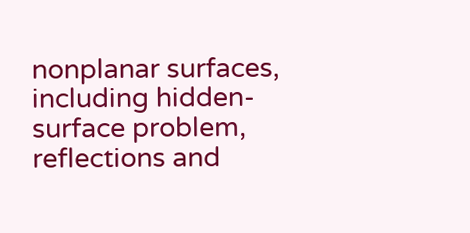nonplanar surfaces, including hidden-surface problem, reflections and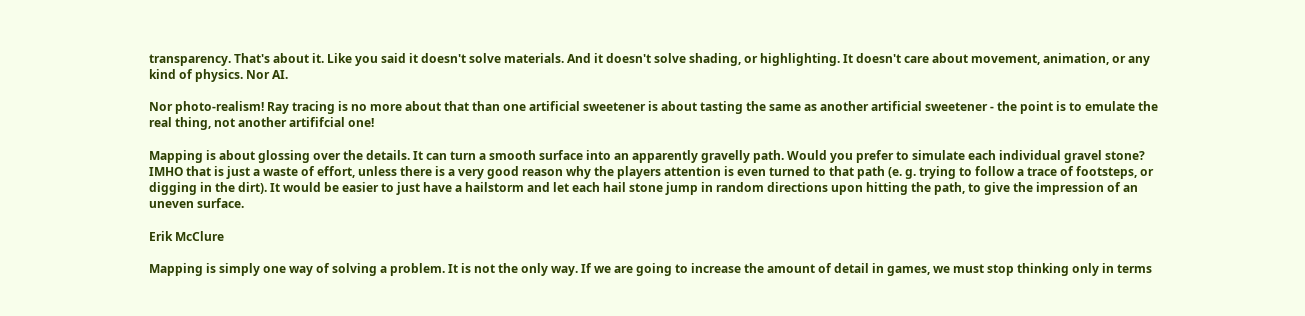transparency. That's about it. Like you said it doesn't solve materials. And it doesn't solve shading, or highlighting. It doesn't care about movement, animation, or any kind of physics. Nor AI.

Nor photo-realism! Ray tracing is no more about that than one artificial sweetener is about tasting the same as another artificial sweetener - the point is to emulate the real thing, not another artififcial one!

Mapping is about glossing over the details. It can turn a smooth surface into an apparently gravelly path. Would you prefer to simulate each individual gravel stone? IMHO that is just a waste of effort, unless there is a very good reason why the players attention is even turned to that path (e. g. trying to follow a trace of footsteps, or digging in the dirt). It would be easier to just have a hailstorm and let each hail stone jump in random directions upon hitting the path, to give the impression of an uneven surface.

Erik McClure

Mapping is simply one way of solving a problem. It is not the only way. If we are going to increase the amount of detail in games, we must stop thinking only in terms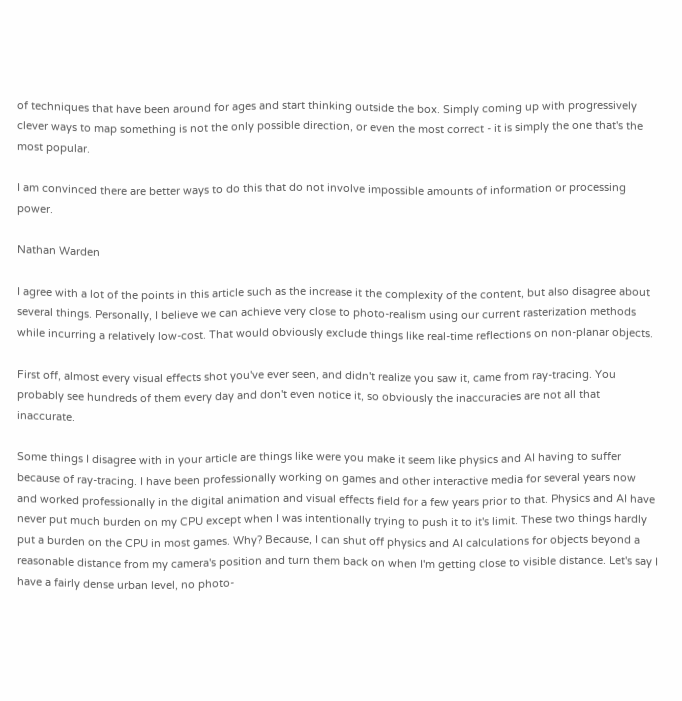of techniques that have been around for ages and start thinking outside the box. Simply coming up with progressively clever ways to map something is not the only possible direction, or even the most correct - it is simply the one that's the most popular.

I am convinced there are better ways to do this that do not involve impossible amounts of information or processing power.

Nathan Warden

I agree with a lot of the points in this article such as the increase it the complexity of the content, but also disagree about several things. Personally, I believe we can achieve very close to photo-realism using our current rasterization methods while incurring a relatively low-cost. That would obviously exclude things like real-time reflections on non-planar objects.

First off, almost every visual effects shot you've ever seen, and didn't realize you saw it, came from ray-tracing. You probably see hundreds of them every day and don't even notice it, so obviously the inaccuracies are not all that inaccurate.

Some things I disagree with in your article are things like were you make it seem like physics and AI having to suffer because of ray-tracing. I have been professionally working on games and other interactive media for several years now and worked professionally in the digital animation and visual effects field for a few years prior to that. Physics and AI have never put much burden on my CPU except when I was intentionally trying to push it to it's limit. These two things hardly put a burden on the CPU in most games. Why? Because, I can shut off physics and AI calculations for objects beyond a reasonable distance from my camera's position and turn them back on when I'm getting close to visible distance. Let's say I have a fairly dense urban level, no photo-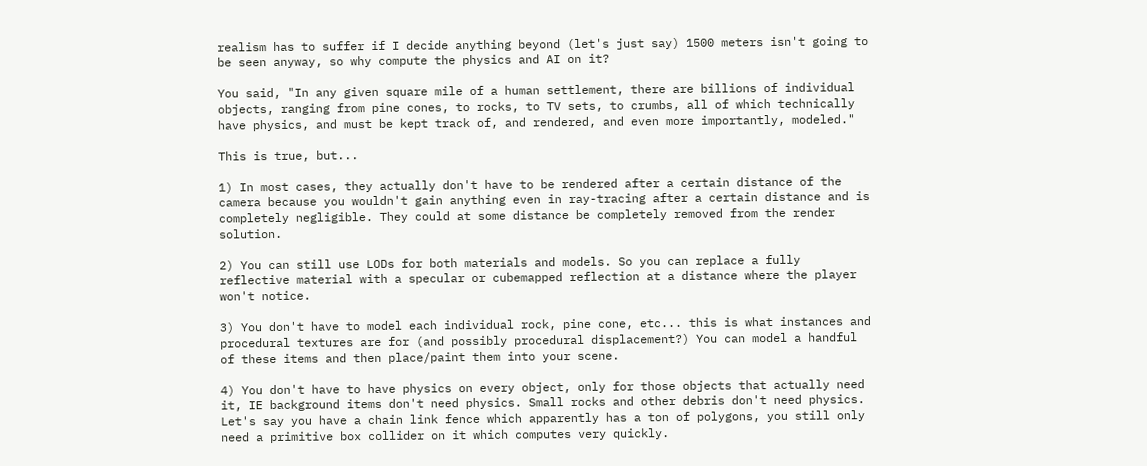realism has to suffer if I decide anything beyond (let's just say) 1500 meters isn't going to be seen anyway, so why compute the physics and AI on it?

You said, "In any given square mile of a human settlement, there are billions of individual objects, ranging from pine cones, to rocks, to TV sets, to crumbs, all of which technically have physics, and must be kept track of, and rendered, and even more importantly, modeled."

This is true, but...

1) In most cases, they actually don't have to be rendered after a certain distance of the camera because you wouldn't gain anything even in ray-tracing after a certain distance and is completely negligible. They could at some distance be completely removed from the render solution.

2) You can still use LODs for both materials and models. So you can replace a fully reflective material with a specular or cubemapped reflection at a distance where the player won't notice.

3) You don't have to model each individual rock, pine cone, etc... this is what instances and procedural textures are for (and possibly procedural displacement?) You can model a handful of these items and then place/paint them into your scene.

4) You don't have to have physics on every object, only for those objects that actually need it, IE background items don't need physics. Small rocks and other debris don't need physics. Let's say you have a chain link fence which apparently has a ton of polygons, you still only need a primitive box collider on it which computes very quickly.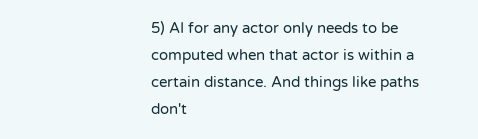5) AI for any actor only needs to be computed when that actor is within a certain distance. And things like paths don't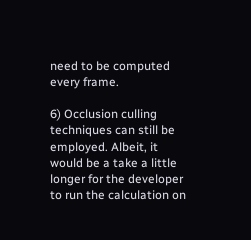need to be computed every frame.

6) Occlusion culling techniques can still be employed. Albeit, it would be a take a little longer for the developer to run the calculation on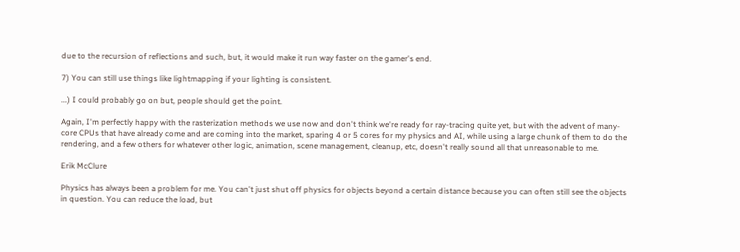due to the recursion of reflections and such, but, it would make it run way faster on the gamer's end.

7) You can still use things like lightmapping if your lighting is consistent.

...) I could probably go on but, people should get the point.

Again, I'm perfectly happy with the rasterization methods we use now and don't think we're ready for ray-tracing quite yet, but with the advent of many-core CPUs that have already come and are coming into the market, sparing 4 or 5 cores for my physics and AI, while using a large chunk of them to do the rendering, and a few others for whatever other logic, animation, scene management, cleanup, etc, doesn't really sound all that unreasonable to me.

Erik McClure

Physics has always been a problem for me. You can't just shut off physics for objects beyond a certain distance because you can often still see the objects in question. You can reduce the load, but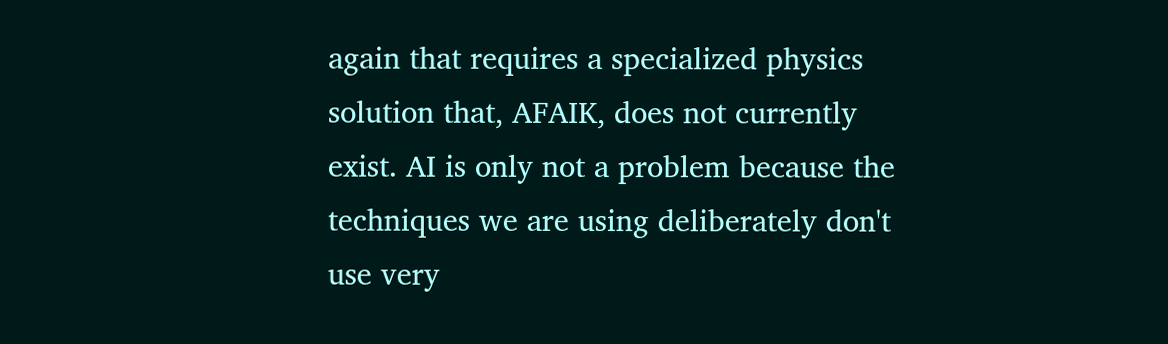again that requires a specialized physics solution that, AFAIK, does not currently exist. AI is only not a problem because the techniques we are using deliberately don't use very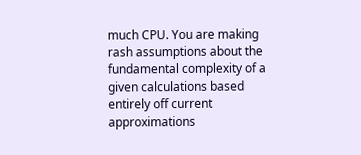much CPU. You are making rash assumptions about the fundamental complexity of a given calculations based entirely off current approximations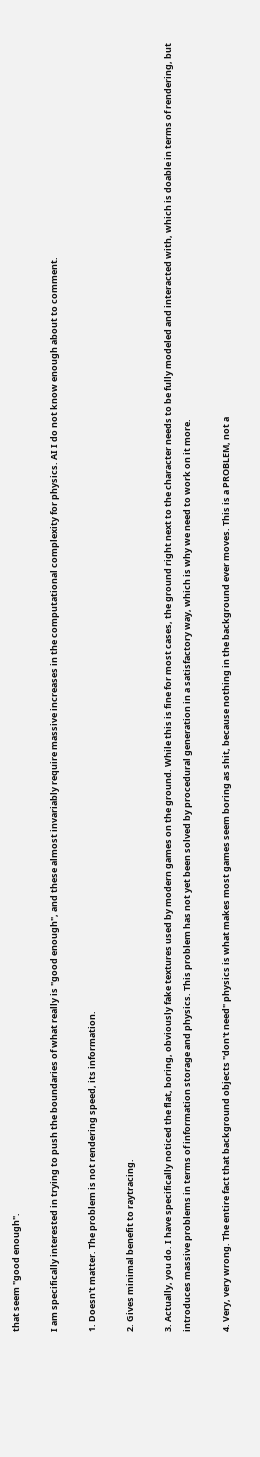that seem "good enough".

I am specifically interested in trying to push the boundaries of what really is "good enough", and these almost invariably require massive increases in the computational complexity for physics. AI I do not know enough about to comment.

1. Doesn't matter. The problem is not rendering speed, its information.

2. Gives minimal benefit to raytracing.

3. Actually, you do. I have specifically noticed the flat, boring, obviously fake textures used by modern games on the ground. While this is fine for most cases, the ground right next to the character needs to be fully modeled and interacted with, which is doable in terms of rendering, but introduces massive problems in terms of information storage and physics. This problem has not yet been solved by procedural generation in a satisfactory way, which is why we need to work on it more.

4. Very, very wrong. The entire fact that background objects "don't need" physics is what makes most games seem boring as shit, because nothing in the background ever moves. This is a PROBLEM, not a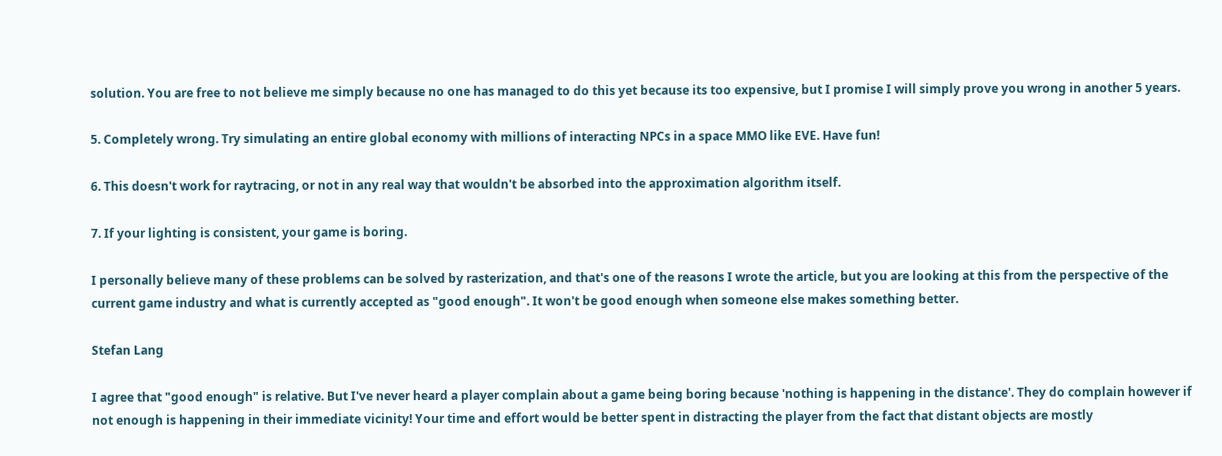solution. You are free to not believe me simply because no one has managed to do this yet because its too expensive, but I promise I will simply prove you wrong in another 5 years.

5. Completely wrong. Try simulating an entire global economy with millions of interacting NPCs in a space MMO like EVE. Have fun!

6. This doesn't work for raytracing, or not in any real way that wouldn't be absorbed into the approximation algorithm itself.

7. If your lighting is consistent, your game is boring.

I personally believe many of these problems can be solved by rasterization, and that's one of the reasons I wrote the article, but you are looking at this from the perspective of the current game industry and what is currently accepted as "good enough". It won't be good enough when someone else makes something better.

Stefan Lang

I agree that "good enough" is relative. But I've never heard a player complain about a game being boring because 'nothing is happening in the distance'. They do complain however if not enough is happening in their immediate vicinity! Your time and effort would be better spent in distracting the player from the fact that distant objects are mostly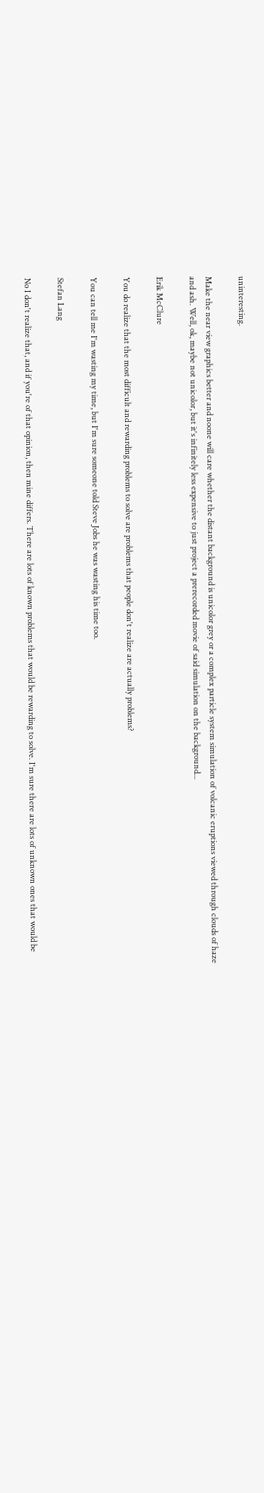uninteresting.

Make the near view graphics better and noone will care whether the distant background is unicolor grey or a complex particle system simulation of volcanic eruptions viewed through clouds of haze and ash. Well, ok, maybe not unicolor, but it's infinitely less expensive to just project a prerecorded movie of said simulation on the background...

Erik McClure

You do realize that the most difficult and rewarding problems to solve are problems that people don't realize are actually problems?

You can tell me I'm wasting my time, but I'm sure someone told Steve Jobs he was wasting his time too.

Stefan Lang

No I don't realize that, and if you're of that opinion, then mine differs. There are lots of known problems that would be rewarding to solve. I'm sure there are lots of unknown ones that would be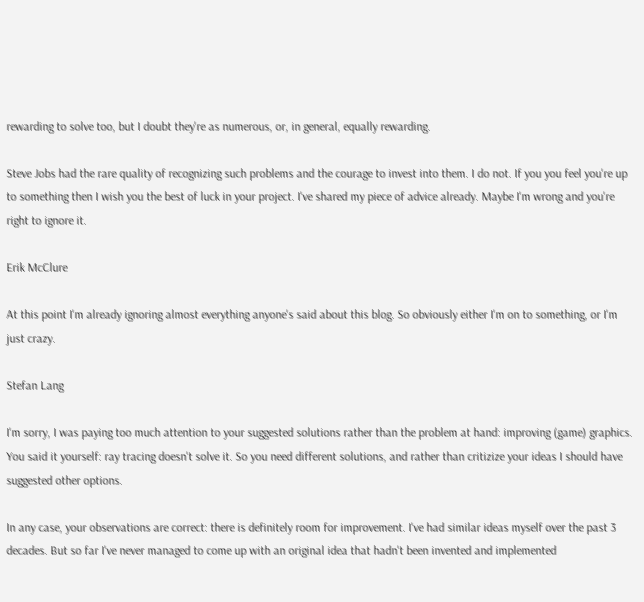rewarding to solve too, but I doubt they're as numerous, or, in general, equally rewarding.

Steve Jobs had the rare quality of recognizing such problems and the courage to invest into them. I do not. If you you feel you're up to something then I wish you the best of luck in your project. I've shared my piece of advice already. Maybe I'm wrong and you're right to ignore it.

Erik McClure

At this point I'm already ignoring almost everything anyone's said about this blog. So obviously either I'm on to something, or I'm just crazy.

Stefan Lang

I'm sorry, I was paying too much attention to your suggested solutions rather than the problem at hand: improving (game) graphics. You said it yourself: ray tracing doesn't solve it. So you need different solutions, and rather than critizize your ideas I should have suggested other options.

In any case, your observations are correct: there is definitely room for improvement. I've had similar ideas myself over the past 3 decades. But so far I've never managed to come up with an original idea that hadn't been invented and implemented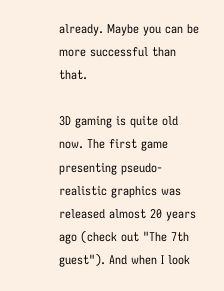already. Maybe you can be more successful than that.

3D gaming is quite old now. The first game presenting pseudo-realistic graphics was released almost 20 years ago (check out "The 7th guest"). And when I look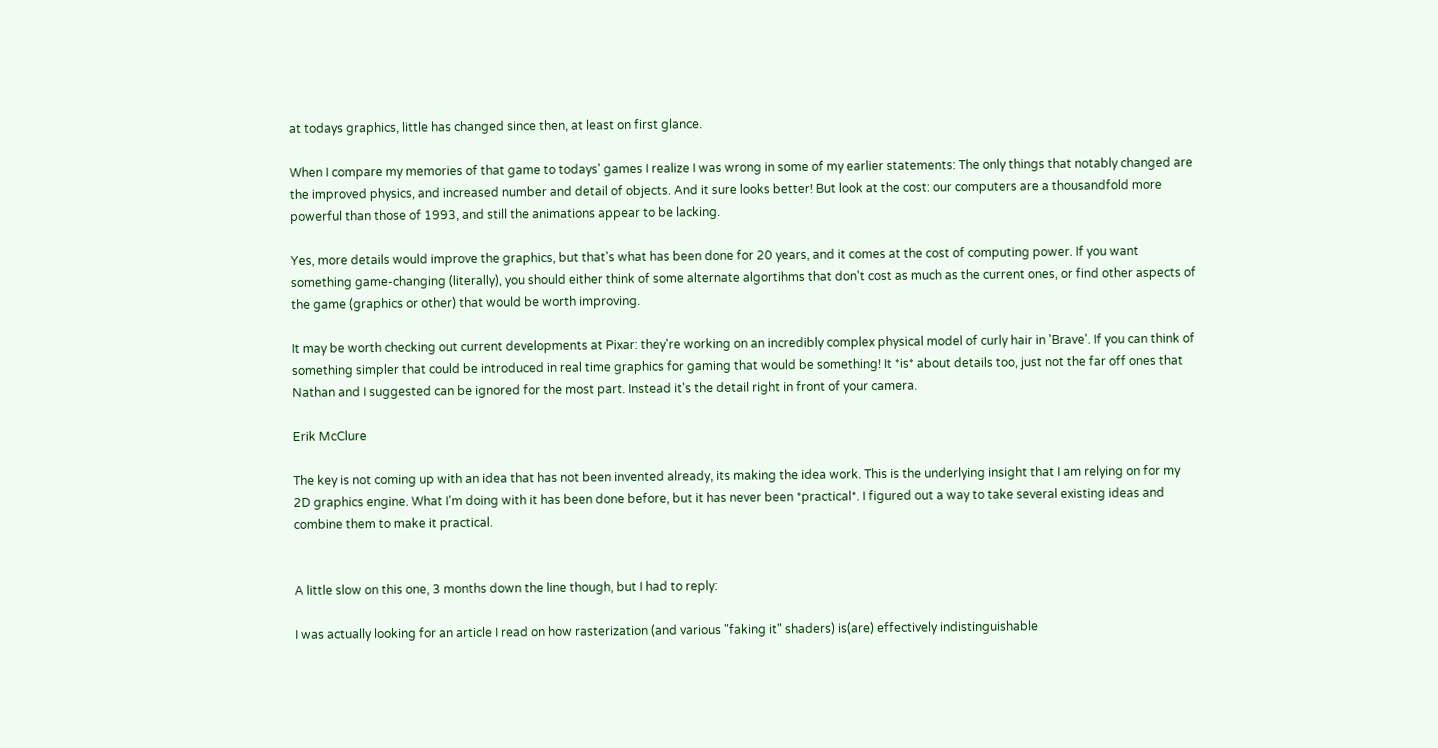at todays graphics, little has changed since then, at least on first glance.

When I compare my memories of that game to todays' games I realize I was wrong in some of my earlier statements: The only things that notably changed are the improved physics, and increased number and detail of objects. And it sure looks better! But look at the cost: our computers are a thousandfold more powerful than those of 1993, and still the animations appear to be lacking.

Yes, more details would improve the graphics, but that's what has been done for 20 years, and it comes at the cost of computing power. If you want something game-changing (literally), you should either think of some alternate algortihms that don't cost as much as the current ones, or find other aspects of the game (graphics or other) that would be worth improving.

It may be worth checking out current developments at Pixar: they're working on an incredibly complex physical model of curly hair in 'Brave'. If you can think of something simpler that could be introduced in real time graphics for gaming that would be something! It *is* about details too, just not the far off ones that Nathan and I suggested can be ignored for the most part. Instead it's the detail right in front of your camera.

Erik McClure

The key is not coming up with an idea that has not been invented already, its making the idea work. This is the underlying insight that I am relying on for my 2D graphics engine. What I'm doing with it has been done before, but it has never been *practical*. I figured out a way to take several existing ideas and combine them to make it practical.


A little slow on this one, 3 months down the line though, but I had to reply:

I was actually looking for an article I read on how rasterization (and various "faking it" shaders) is(are) effectively indistinguishable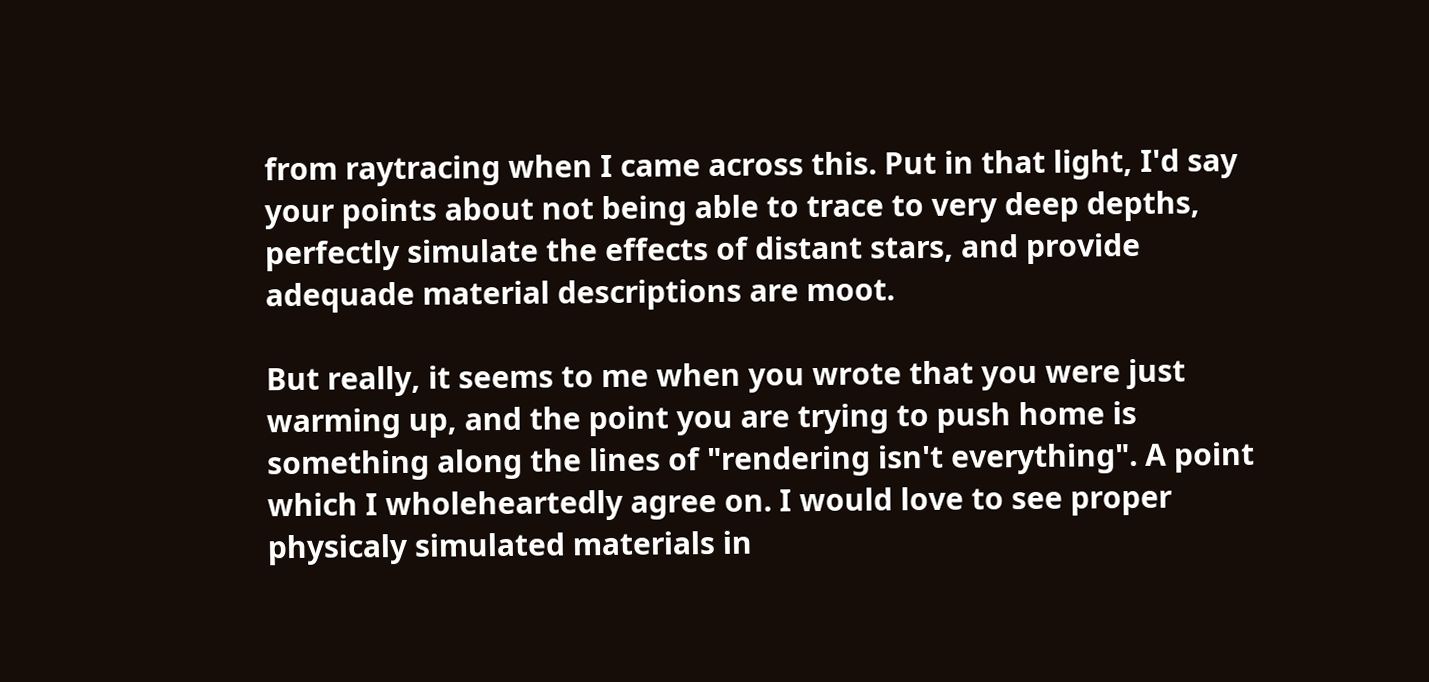from raytracing when I came across this. Put in that light, I'd say your points about not being able to trace to very deep depths, perfectly simulate the effects of distant stars, and provide adequade material descriptions are moot.

But really, it seems to me when you wrote that you were just warming up, and the point you are trying to push home is something along the lines of "rendering isn't everything". A point which I wholeheartedly agree on. I would love to see proper physicaly simulated materials in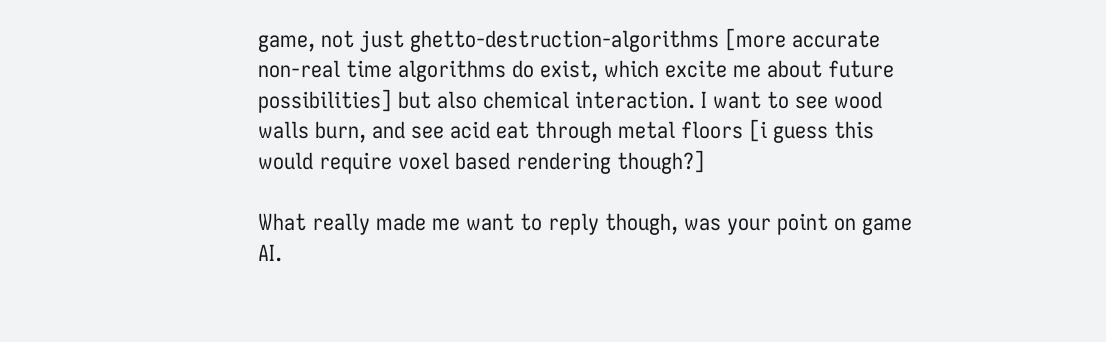game, not just ghetto-destruction-algorithms [more accurate non-real time algorithms do exist, which excite me about future possibilities] but also chemical interaction. I want to see wood walls burn, and see acid eat through metal floors [i guess this would require voxel based rendering though?]

What really made me want to reply though, was your point on game AI.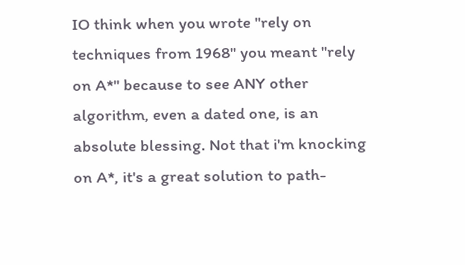IO think when you wrote "rely on techniques from 1968" you meant "rely on A*" because to see ANY other algorithm, even a dated one, is an absolute blessing. Not that i'm knocking on A*, it's a great solution to path-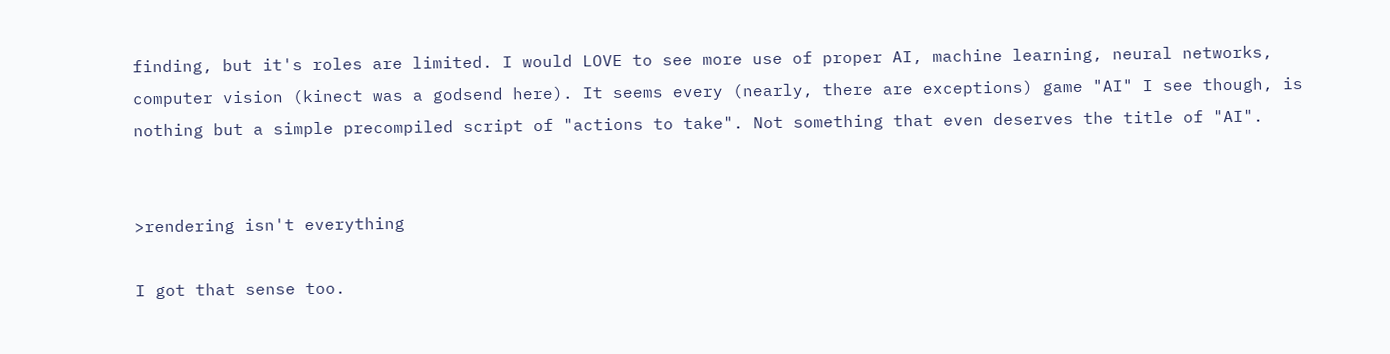finding, but it's roles are limited. I would LOVE to see more use of proper AI, machine learning, neural networks, computer vision (kinect was a godsend here). It seems every (nearly, there are exceptions) game "AI" I see though, is nothing but a simple precompiled script of "actions to take". Not something that even deserves the title of "AI".


>rendering isn't everything

I got that sense too.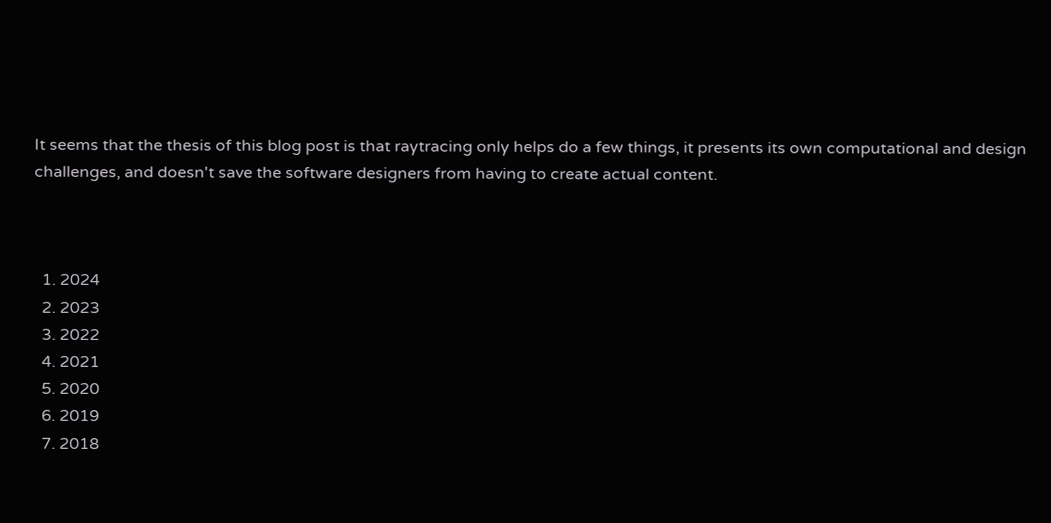It seems that the thesis of this blog post is that raytracing only helps do a few things, it presents its own computational and design challenges, and doesn't save the software designers from having to create actual content.



  1. 2024
  2. 2023
  3. 2022
  4. 2021
  5. 2020
  6. 2019
  7. 2018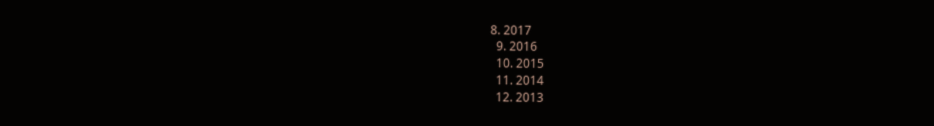8. 2017
  9. 2016
  10. 2015
  11. 2014
  12. 2013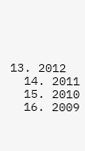13. 2012
  14. 2011
  15. 2010
  16. 2009